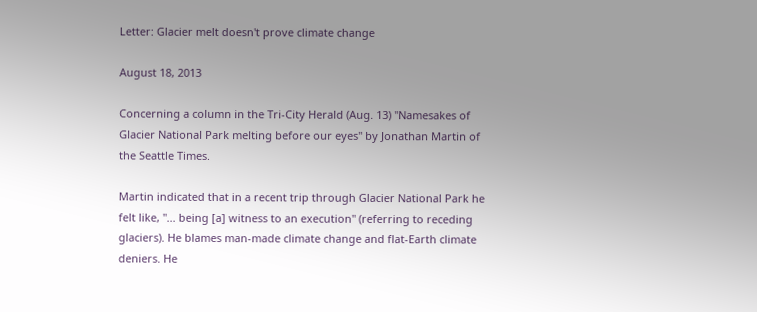Letter: Glacier melt doesn't prove climate change

August 18, 2013

Concerning a column in the Tri-City Herald (Aug. 13) "Namesakes of Glacier National Park melting before our eyes" by Jonathan Martin of the Seattle Times.

Martin indicated that in a recent trip through Glacier National Park he felt like, "... being [a] witness to an execution" (referring to receding glaciers). He blames man-made climate change and flat-Earth climate deniers. He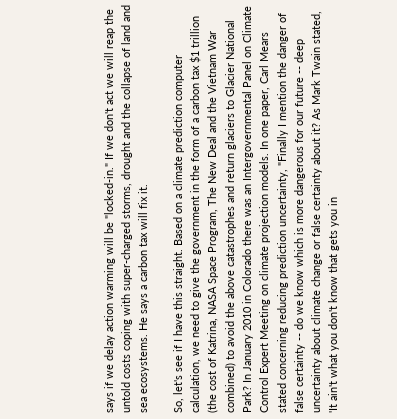says if we delay action warming will be "locked-in." If we don't act we will reap the untold costs coping with super-charged storms, drought and the collapse of land and sea ecosystems. He says a carbon tax will fix it.

So, let's see if I have this straight. Based on a climate prediction computer calculation, we need to give the government in the form of a carbon tax $1 trillion (the cost of Katrina, NASA Space Program, The New Deal and the Vietnam War combined) to avoid the above catastrophes and return glaciers to Glacier National Park? In January 2010 in Colorado there was an Intergovernmental Panel on Climate Control Expert Meeting on climate projection models. In one paper, Carl Mears stated concerning reducing prediction uncertainty, "Finally I mention the danger of false certainty -- do we know which is more dangerous for our future -- deep uncertainty about climate change or false certainty about it? As Mark Twain stated, 'It ain't what you don't know that gets you in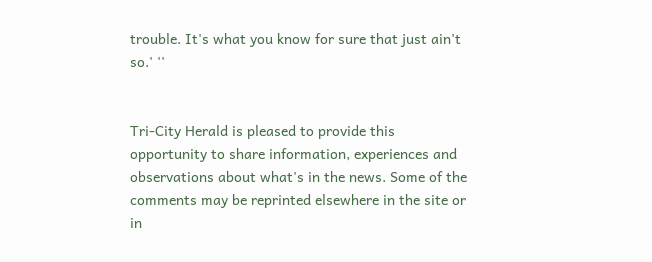trouble. It's what you know for sure that just ain't so.' ''


Tri-City Herald is pleased to provide this opportunity to share information, experiences and observations about what's in the news. Some of the comments may be reprinted elsewhere in the site or in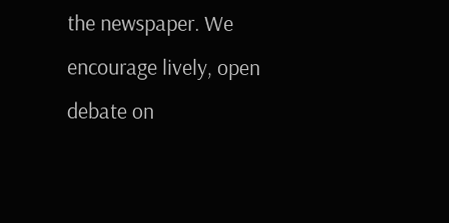the newspaper. We encourage lively, open debate on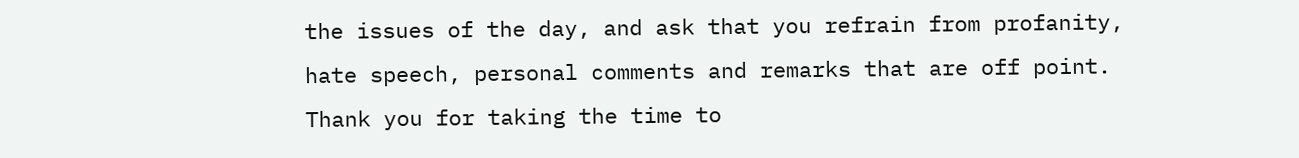the issues of the day, and ask that you refrain from profanity, hate speech, personal comments and remarks that are off point. Thank you for taking the time to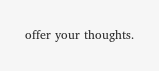offer your thoughts.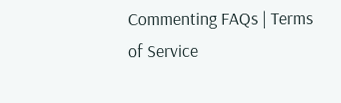Commenting FAQs | Terms of Service